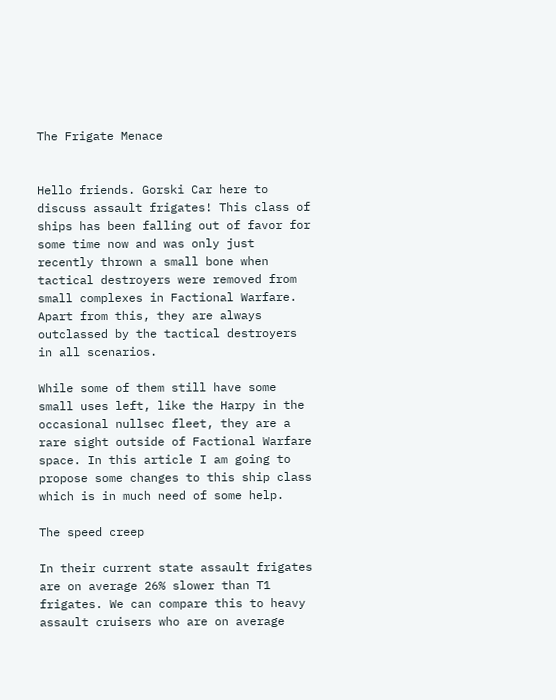The Frigate Menace


Hello friends. Gorski Car here to discuss assault frigates! This class of ships has been falling out of favor for some time now and was only just recently thrown a small bone when tactical destroyers were removed from small complexes in Factional Warfare. Apart from this, they are always outclassed by the tactical destroyers in all scenarios.

While some of them still have some small uses left, like the Harpy in the occasional nullsec fleet, they are a rare sight outside of Factional Warfare space. In this article I am going to propose some changes to this ship class which is in much need of some help.

The speed creep

In their current state assault frigates are on average 26% slower than T1 frigates. We can compare this to heavy assault cruisers who are on average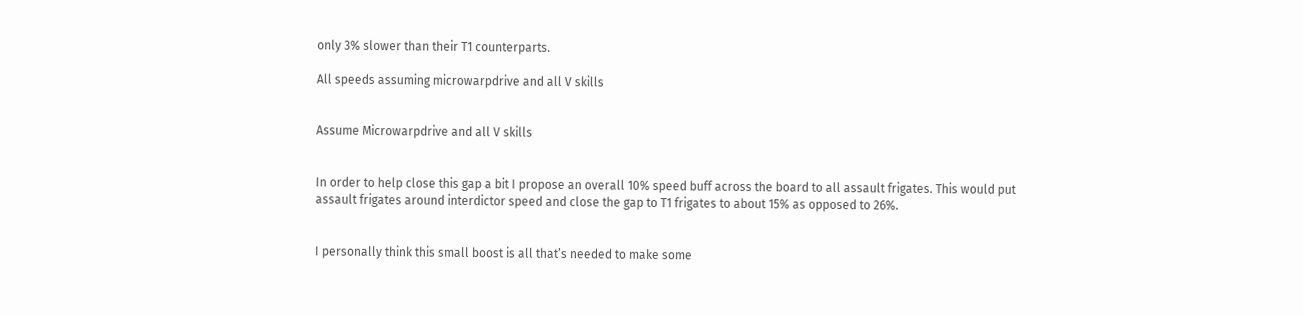only 3% slower than their T1 counterparts.

All speeds assuming microwarpdrive and all V skills


Assume Microwarpdrive and all V skills


In order to help close this gap a bit I propose an overall 10% speed buff across the board to all assault frigates. This would put assault frigates around interdictor speed and close the gap to T1 frigates to about 15% as opposed to 26%.


I personally think this small boost is all that’s needed to make some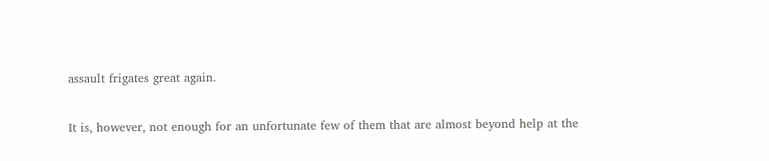assault frigates great again.

It is, however, not enough for an unfortunate few of them that are almost beyond help at the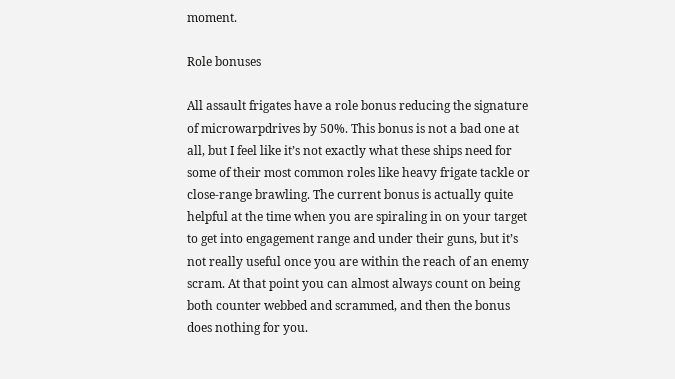moment.

Role bonuses

All assault frigates have a role bonus reducing the signature of microwarpdrives by 50%. This bonus is not a bad one at all, but I feel like it’s not exactly what these ships need for some of their most common roles like heavy frigate tackle or close-range brawling. The current bonus is actually quite helpful at the time when you are spiraling in on your target to get into engagement range and under their guns, but it’s not really useful once you are within the reach of an enemy scram. At that point you can almost always count on being both counter webbed and scrammed, and then the bonus does nothing for you.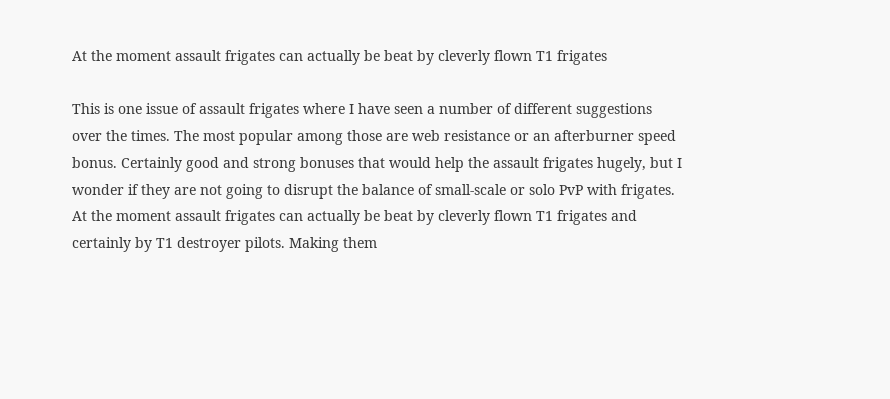At the moment assault frigates can actually be beat by cleverly flown T1 frigates

This is one issue of assault frigates where I have seen a number of different suggestions over the times. The most popular among those are web resistance or an afterburner speed bonus. Certainly good and strong bonuses that would help the assault frigates hugely, but I wonder if they are not going to disrupt the balance of small-scale or solo PvP with frigates. At the moment assault frigates can actually be beat by cleverly flown T1 frigates and certainly by T1 destroyer pilots. Making them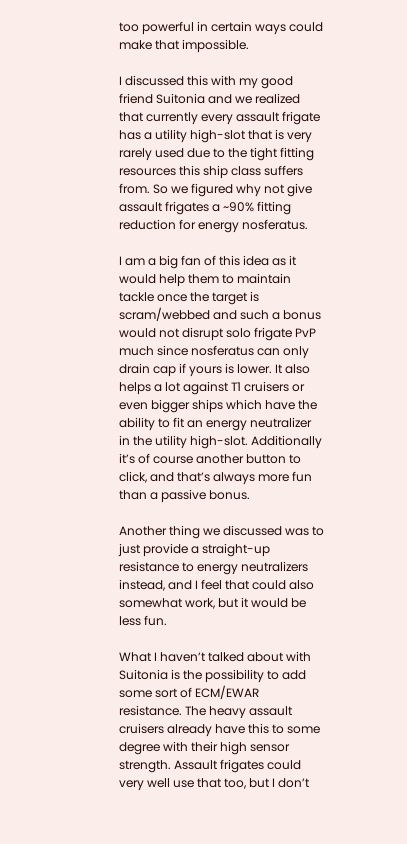too powerful in certain ways could make that impossible.

I discussed this with my good friend Suitonia and we realized that currently every assault frigate has a utility high-slot that is very rarely used due to the tight fitting resources this ship class suffers from. So we figured why not give assault frigates a ~90% fitting reduction for energy nosferatus.

I am a big fan of this idea as it would help them to maintain tackle once the target is scram/webbed and such a bonus would not disrupt solo frigate PvP much since nosferatus can only drain cap if yours is lower. It also helps a lot against T1 cruisers or even bigger ships which have the ability to fit an energy neutralizer in the utility high-slot. Additionally it’s of course another button to click, and that’s always more fun than a passive bonus.

Another thing we discussed was to just provide a straight-up resistance to energy neutralizers instead, and I feel that could also somewhat work, but it would be less fun.

What I haven’t talked about with Suitonia is the possibility to add some sort of ECM/EWAR resistance. The heavy assault cruisers already have this to some degree with their high sensor strength. Assault frigates could very well use that too, but I don’t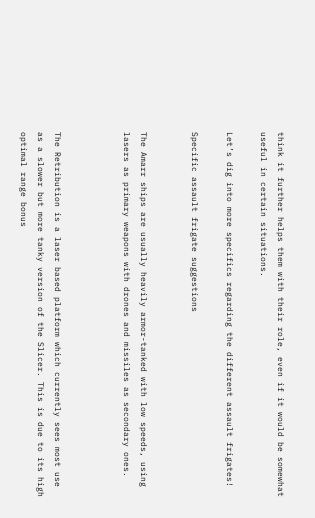think it further helps them with their role, even if it would be somewhat useful in certain situations.

Let’s dig into more specifics regarding the different assault frigates!

Specific assault frigate suggestions


The Amarr ships are usually heavily armor-tanked with low speeds, using lasers as primary weapons with drones and missiles as secondary ones.



The Retribution is a laser based platform which currently sees most use as a slower but more tanky version of the Slicer. This is due to its high optimal range bonus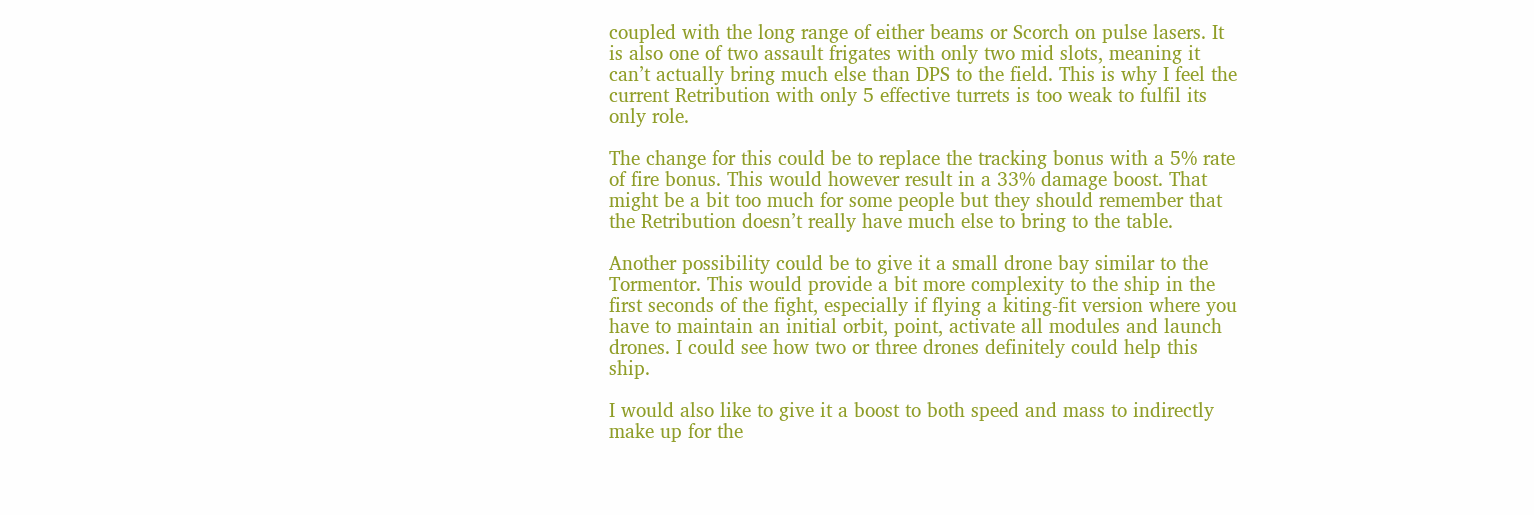coupled with the long range of either beams or Scorch on pulse lasers. It is also one of two assault frigates with only two mid slots, meaning it can’t actually bring much else than DPS to the field. This is why I feel the current Retribution with only 5 effective turrets is too weak to fulfil its only role.

The change for this could be to replace the tracking bonus with a 5% rate of fire bonus. This would however result in a 33% damage boost. That might be a bit too much for some people but they should remember that the Retribution doesn’t really have much else to bring to the table.

Another possibility could be to give it a small drone bay similar to the Tormentor. This would provide a bit more complexity to the ship in the first seconds of the fight, especially if flying a kiting-fit version where you have to maintain an initial orbit, point, activate all modules and launch drones. I could see how two or three drones definitely could help this ship.

I would also like to give it a boost to both speed and mass to indirectly make up for the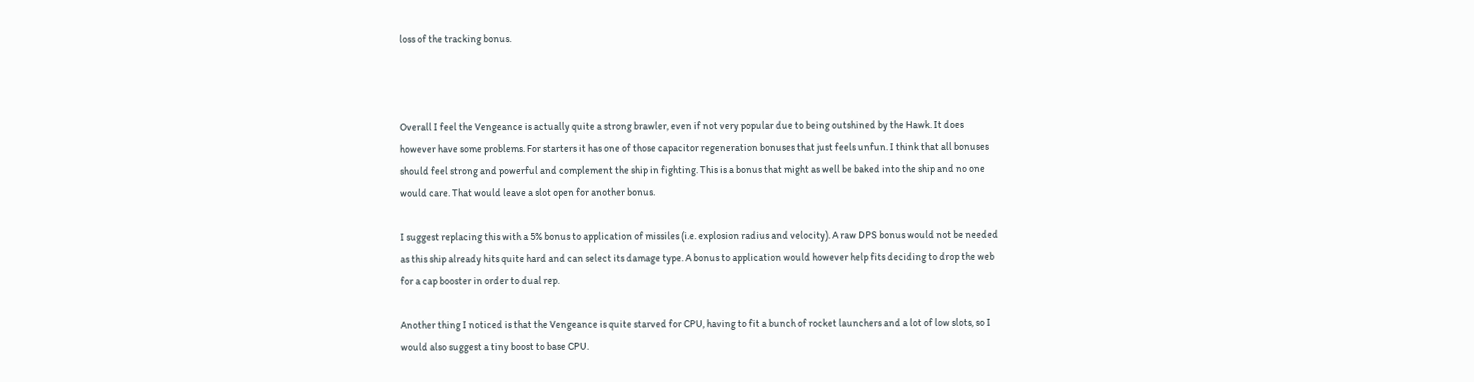loss of the tracking bonus.



Overall I feel the Vengeance is actually quite a strong brawler, even if not very popular due to being outshined by the Hawk. It does however have some problems. For starters it has one of those capacitor regeneration bonuses that just feels unfun. I think that all bonuses should feel strong and powerful and complement the ship in fighting. This is a bonus that might as well be baked into the ship and no one would care. That would leave a slot open for another bonus.

I suggest replacing this with a 5% bonus to application of missiles (i.e. explosion radius and velocity). A raw DPS bonus would not be needed as this ship already hits quite hard and can select its damage type. A bonus to application would however help fits deciding to drop the web for a cap booster in order to dual rep.

Another thing I noticed is that the Vengeance is quite starved for CPU, having to fit a bunch of rocket launchers and a lot of low slots, so I would also suggest a tiny boost to base CPU.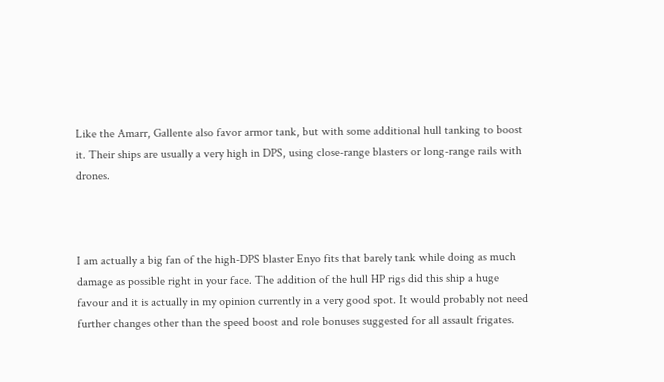Like the Amarr, Gallente also favor armor tank, but with some additional hull tanking to boost it. Their ships are usually a very high in DPS, using close-range blasters or long-range rails with drones.



I am actually a big fan of the high-DPS blaster Enyo fits that barely tank while doing as much damage as possible right in your face. The addition of the hull HP rigs did this ship a huge favour and it is actually in my opinion currently in a very good spot. It would probably not need further changes other than the speed boost and role bonuses suggested for all assault frigates.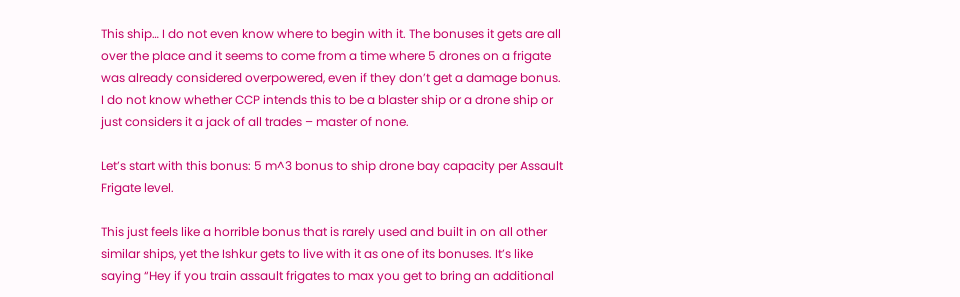This ship… I do not even know where to begin with it. The bonuses it gets are all over the place and it seems to come from a time where 5 drones on a frigate was already considered overpowered, even if they don’t get a damage bonus. I do not know whether CCP intends this to be a blaster ship or a drone ship or just considers it a jack of all trades – master of none.

Let’s start with this bonus: 5 m^3 bonus to ship drone bay capacity per Assault Frigate level.

This just feels like a horrible bonus that is rarely used and built in on all other similar ships, yet the Ishkur gets to live with it as one of its bonuses. It’s like saying “Hey if you train assault frigates to max you get to bring an additional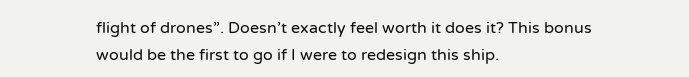flight of drones”. Doesn’t exactly feel worth it does it? This bonus would be the first to go if I were to redesign this ship.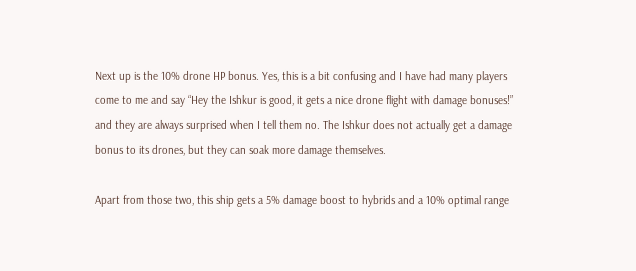Next up is the 10% drone HP bonus. Yes, this is a bit confusing and I have had many players come to me and say “Hey the Ishkur is good, it gets a nice drone flight with damage bonuses!” and they are always surprised when I tell them no. The Ishkur does not actually get a damage bonus to its drones, but they can soak more damage themselves.

Apart from those two, this ship gets a 5% damage boost to hybrids and a 10% optimal range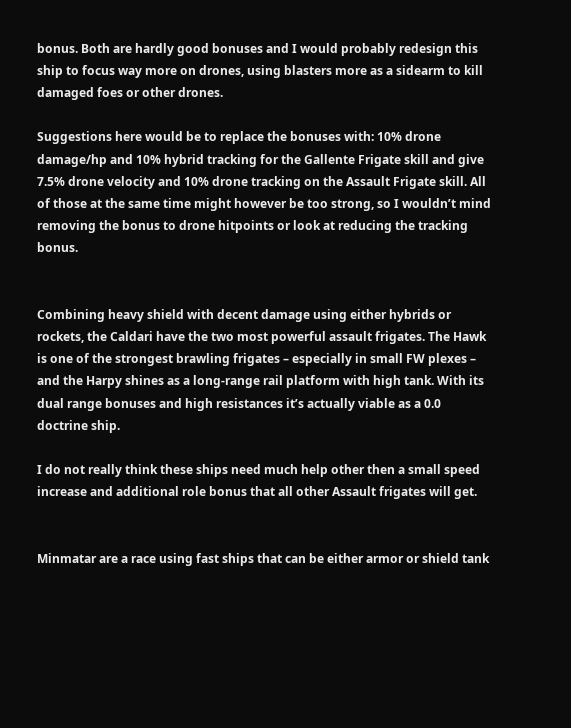bonus. Both are hardly good bonuses and I would probably redesign this ship to focus way more on drones, using blasters more as a sidearm to kill damaged foes or other drones.

Suggestions here would be to replace the bonuses with: 10% drone damage/hp and 10% hybrid tracking for the Gallente Frigate skill and give 7.5% drone velocity and 10% drone tracking on the Assault Frigate skill. All of those at the same time might however be too strong, so I wouldn’t mind removing the bonus to drone hitpoints or look at reducing the tracking bonus.


Combining heavy shield with decent damage using either hybrids or rockets, the Caldari have the two most powerful assault frigates. The Hawk is one of the strongest brawling frigates – especially in small FW plexes – and the Harpy shines as a long-range rail platform with high tank. With its dual range bonuses and high resistances it’s actually viable as a 0.0 doctrine ship.

I do not really think these ships need much help other then a small speed increase and additional role bonus that all other Assault frigates will get.


Minmatar are a race using fast ships that can be either armor or shield tank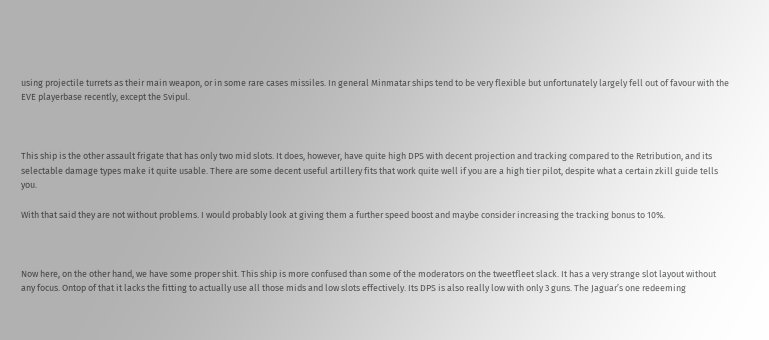using projectile turrets as their main weapon, or in some rare cases missiles. In general Minmatar ships tend to be very flexible but unfortunately largely fell out of favour with the EVE playerbase recently, except the Svipul.



This ship is the other assault frigate that has only two mid slots. It does, however, have quite high DPS with decent projection and tracking compared to the Retribution, and its selectable damage types make it quite usable. There are some decent useful artillery fits that work quite well if you are a high tier pilot, despite what a certain zkill guide tells you.

With that said they are not without problems. I would probably look at giving them a further speed boost and maybe consider increasing the tracking bonus to 10%.



Now here, on the other hand, we have some proper shit. This ship is more confused than some of the moderators on the tweetfleet slack. It has a very strange slot layout without any focus. Ontop of that it lacks the fitting to actually use all those mids and low slots effectively. Its DPS is also really low with only 3 guns. The Jaguar’s one redeeming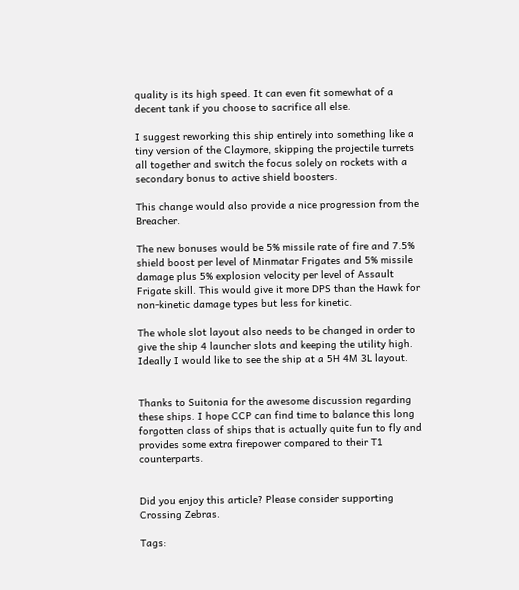quality is its high speed. It can even fit somewhat of a decent tank if you choose to sacrifice all else.

I suggest reworking this ship entirely into something like a tiny version of the Claymore, skipping the projectile turrets all together and switch the focus solely on rockets with a secondary bonus to active shield boosters.

This change would also provide a nice progression from the Breacher.

The new bonuses would be 5% missile rate of fire and 7.5% shield boost per level of Minmatar Frigates and 5% missile damage plus 5% explosion velocity per level of Assault Frigate skill. This would give it more DPS than the Hawk for non-kinetic damage types but less for kinetic.

The whole slot layout also needs to be changed in order to give the ship 4 launcher slots and keeping the utility high. Ideally I would like to see the ship at a 5H 4M 3L layout.


Thanks to Suitonia for the awesome discussion regarding these ships. I hope CCP can find time to balance this long forgotten class of ships that is actually quite fun to fly and provides some extra firepower compared to their T1 counterparts.


Did you enjoy this article? Please consider supporting Crossing Zebras.

Tags: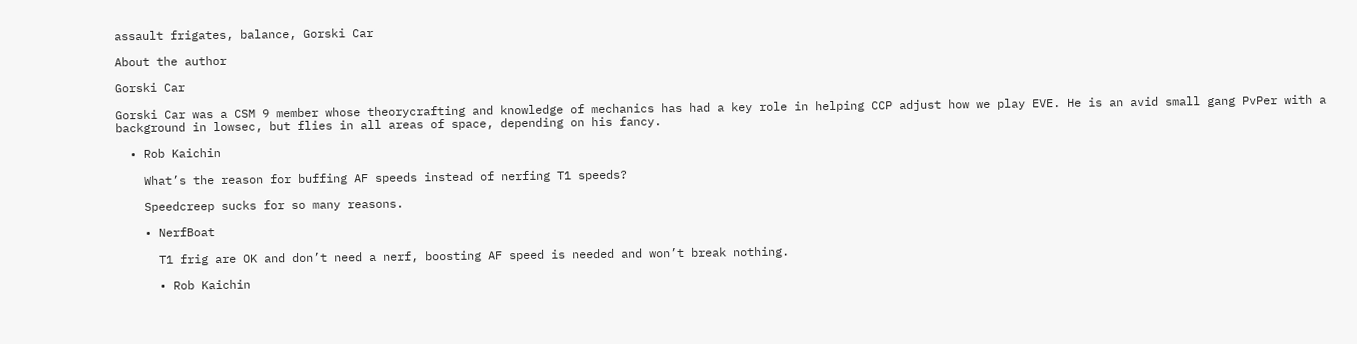assault frigates, balance, Gorski Car

About the author

Gorski Car

Gorski Car was a CSM 9 member whose theorycrafting and knowledge of mechanics has had a key role in helping CCP adjust how we play EVE. He is an avid small gang PvPer with a background in lowsec, but flies in all areas of space, depending on his fancy.

  • Rob Kaichin

    What’s the reason for buffing AF speeds instead of nerfing T1 speeds?

    Speedcreep sucks for so many reasons.

    • NerfBoat

      T1 frig are OK and don’t need a nerf, boosting AF speed is needed and won’t break nothing.

      • Rob Kaichin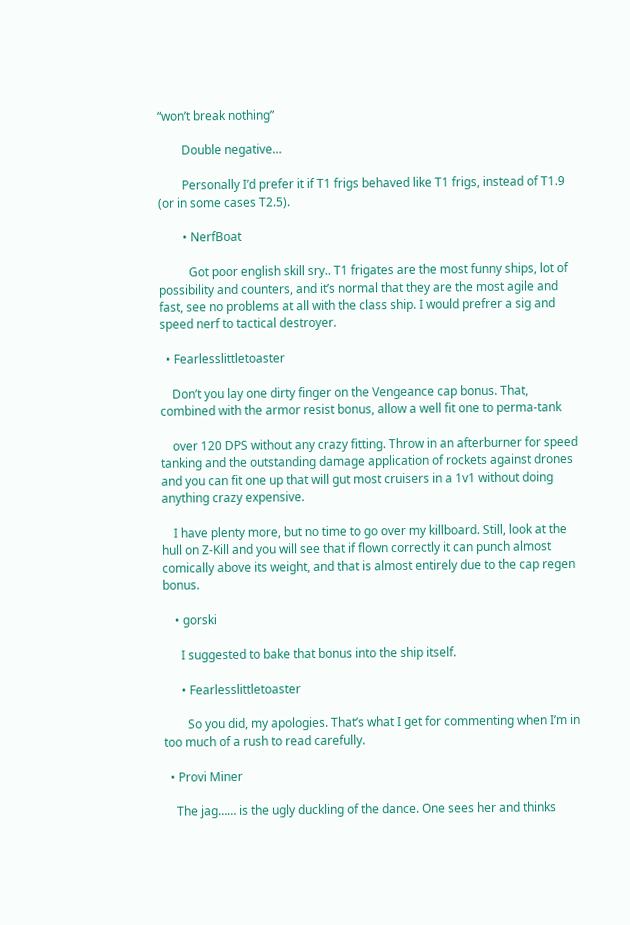“won’t break nothing”

        Double negative…

        Personally I’d prefer it if T1 frigs behaved like T1 frigs, instead of T1.9 (or in some cases T2.5).

        • NerfBoat

          Got poor english skill sry.. T1 frigates are the most funny ships, lot of possibility and counters, and it’s normal that they are the most agile and fast, see no problems at all with the class ship. I would prefrer a sig and speed nerf to tactical destroyer.

  • Fearlesslittletoaster

    Don’t you lay one dirty finger on the Vengeance cap bonus. That, combined with the armor resist bonus, allow a well fit one to perma-tank

    over 120 DPS without any crazy fitting. Throw in an afterburner for speed tanking and the outstanding damage application of rockets against drones and you can fit one up that will gut most cruisers in a 1v1 without doing anything crazy expensive.

    I have plenty more, but no time to go over my killboard. Still, look at the hull on Z-Kill and you will see that if flown correctly it can punch almost comically above its weight, and that is almost entirely due to the cap regen bonus.

    • gorski

      I suggested to bake that bonus into the ship itself.

      • Fearlesslittletoaster

        So you did, my apologies. That’s what I get for commenting when I’m in too much of a rush to read carefully.

  • Provi Miner

    The jag…… is the ugly duckling of the dance. One sees her and thinks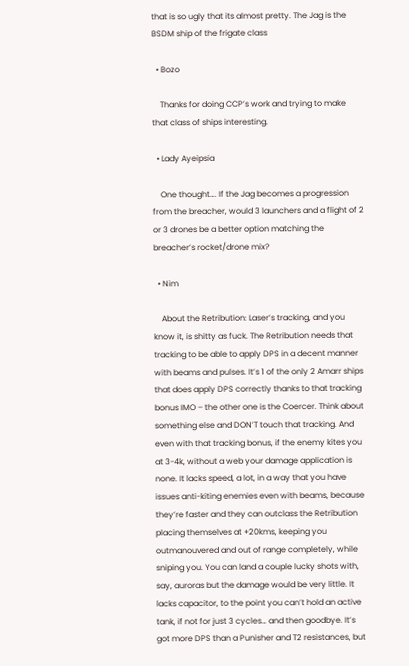that is so ugly that its almost pretty. The Jag is the BSDM ship of the frigate class

  • Bozo

    Thanks for doing CCP’s work and trying to make that class of ships interesting.

  • Lady Ayeipsia

    One thought…. If the Jag becomes a progression from the breacher, would 3 launchers and a flight of 2 or 3 drones be a better option matching the breacher’s rocket/drone mix?

  • Nim

    About the Retribution: Laser’s tracking, and you know it, is shitty as fuck. The Retribution needs that tracking to be able to apply DPS in a decent manner with beams and pulses. It’s 1 of the only 2 Amarr ships that does apply DPS correctly thanks to that tracking bonus IMO – the other one is the Coercer. Think about something else and DON’T touch that tracking. And even with that tracking bonus, if the enemy kites you at 3-4k, without a web your damage application is none. It lacks speed, a lot, in a way that you have issues anti-kiting enemies even with beams, because they’re faster and they can outclass the Retribution placing themselves at +20kms, keeping you outmanouvered and out of range completely, while sniping you. You can land a couple lucky shots with, say, auroras but the damage would be very little. It lacks capacitor, to the point you can’t hold an active tank, if not for just 3 cycles… and then goodbye. It’s got more DPS than a Punisher and T2 resistances, but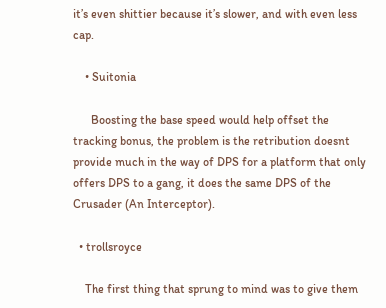it’s even shittier because it’s slower, and with even less cap.

    • Suitonia

      Boosting the base speed would help offset the tracking bonus, the problem is the retribution doesnt provide much in the way of DPS for a platform that only offers DPS to a gang, it does the same DPS of the Crusader (An Interceptor).

  • trollsroyce

    The first thing that sprung to mind was to give them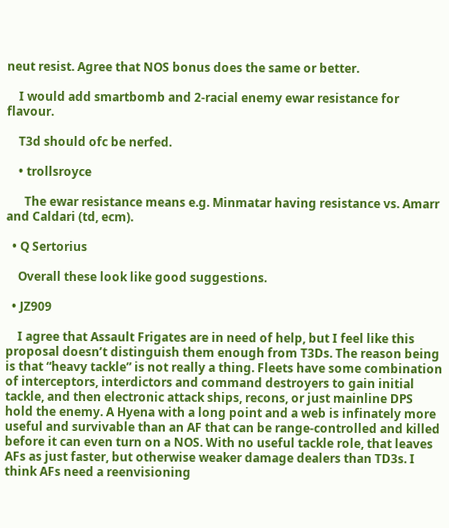neut resist. Agree that NOS bonus does the same or better.

    I would add smartbomb and 2-racial enemy ewar resistance for flavour.

    T3d should ofc be nerfed.

    • trollsroyce

      The ewar resistance means e.g. Minmatar having resistance vs. Amarr and Caldari (td, ecm).

  • Q Sertorius

    Overall these look like good suggestions.

  • JZ909

    I agree that Assault Frigates are in need of help, but I feel like this proposal doesn’t distinguish them enough from T3Ds. The reason being is that “heavy tackle” is not really a thing. Fleets have some combination of interceptors, interdictors and command destroyers to gain initial tackle, and then electronic attack ships, recons, or just mainline DPS hold the enemy. A Hyena with a long point and a web is infinately more useful and survivable than an AF that can be range-controlled and killed before it can even turn on a NOS. With no useful tackle role, that leaves AFs as just faster, but otherwise weaker damage dealers than TD3s. I think AFs need a reenvisioning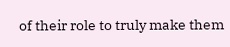of their role to truly make them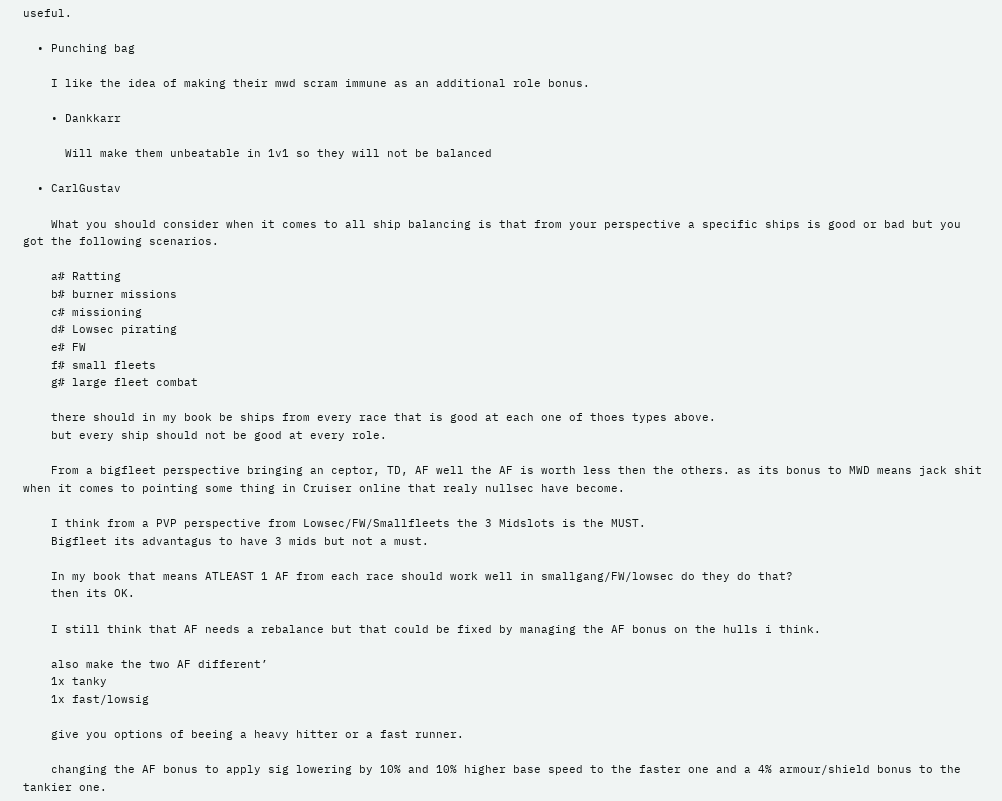useful.

  • Punching bag

    I like the idea of making their mwd scram immune as an additional role bonus.

    • Dankkarr

      Will make them unbeatable in 1v1 so they will not be balanced

  • CarlGustav

    What you should consider when it comes to all ship balancing is that from your perspective a specific ships is good or bad but you got the following scenarios.

    a# Ratting
    b# burner missions
    c# missioning
    d# Lowsec pirating
    e# FW
    f# small fleets
    g# large fleet combat

    there should in my book be ships from every race that is good at each one of thoes types above.
    but every ship should not be good at every role.

    From a bigfleet perspective bringing an ceptor, TD, AF well the AF is worth less then the others. as its bonus to MWD means jack shit when it comes to pointing some thing in Cruiser online that realy nullsec have become.

    I think from a PVP perspective from Lowsec/FW/Smallfleets the 3 Midslots is the MUST.
    Bigfleet its advantagus to have 3 mids but not a must.

    In my book that means ATLEAST 1 AF from each race should work well in smallgang/FW/lowsec do they do that?
    then its OK.

    I still think that AF needs a rebalance but that could be fixed by managing the AF bonus on the hulls i think.

    also make the two AF different’
    1x tanky
    1x fast/lowsig

    give you options of beeing a heavy hitter or a fast runner.

    changing the AF bonus to apply sig lowering by 10% and 10% higher base speed to the faster one and a 4% armour/shield bonus to the tankier one.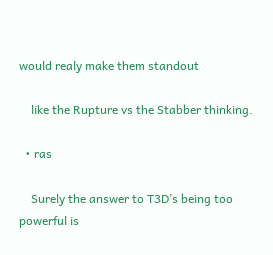would realy make them standout

    like the Rupture vs the Stabber thinking.

  • ras

    Surely the answer to T3D’s being too powerful is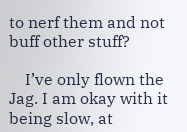to nerf them and not buff other stuff?

    I’ve only flown the Jag. I am okay with it being slow, at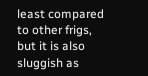least compared to other frigs, but it is also sluggish as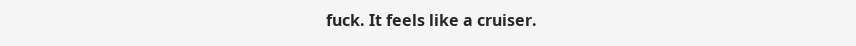fuck. It feels like a cruiser.